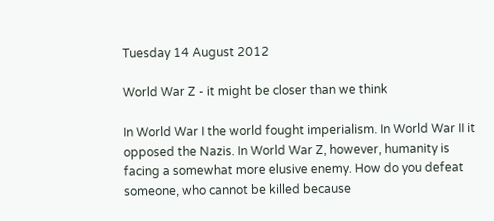Tuesday 14 August 2012

World War Z - it might be closer than we think

In World War I the world fought imperialism. In World War II it opposed the Nazis. In World War Z, however, humanity is facing a somewhat more elusive enemy. How do you defeat someone, who cannot be killed because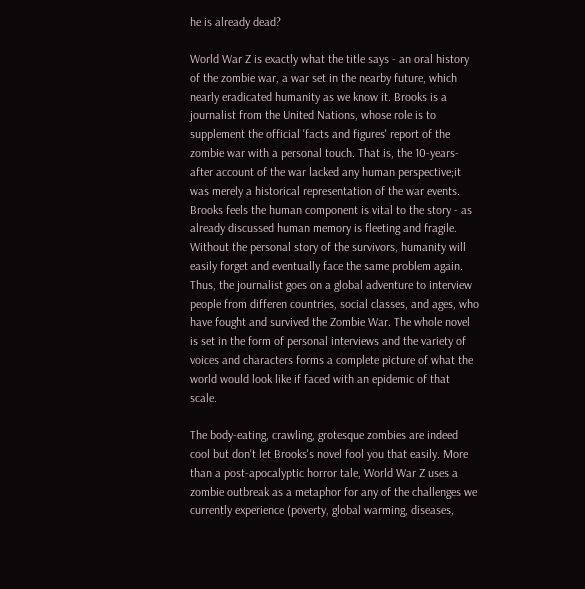he is already dead?

World War Z is exactly what the title says - an oral history of the zombie war, a war set in the nearby future, which nearly eradicated humanity as we know it. Brooks is a journalist from the United Nations, whose role is to supplement the official 'facts and figures' report of the zombie war with a personal touch. That is, the 10-years-after account of the war lacked any human perspective;it was merely a historical representation of the war events. Brooks feels the human component is vital to the story - as already discussed human memory is fleeting and fragile. Without the personal story of the survivors, humanity will easily forget and eventually face the same problem again. Thus, the journalist goes on a global adventure to interview people from differen countries, social classes, and ages, who have fought and survived the Zombie War. The whole novel is set in the form of personal interviews and the variety of voices and characters forms a complete picture of what the world would look like if faced with an epidemic of that scale.

The body-eating, crawling, grotesque zombies are indeed cool but don't let Brooks's novel fool you that easily. More than a post-apocalyptic horror tale, World War Z uses a zombie outbreak as a metaphor for any of the challenges we currently experience (poverty, global warming, diseases,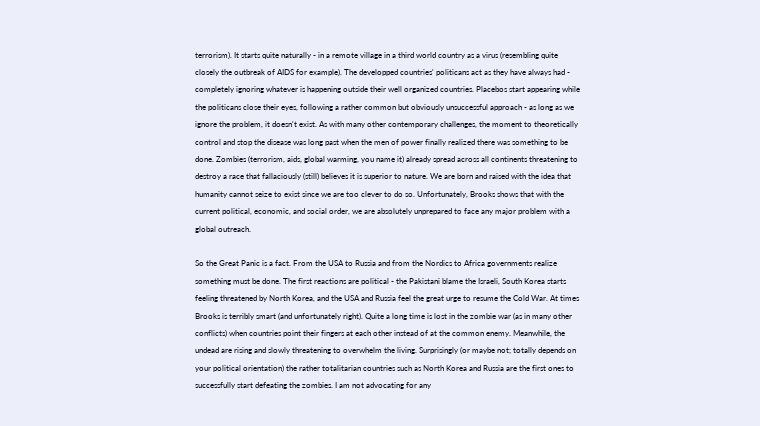terrorism). It starts quite naturally - in a remote village in a third world country as a virus (resembling quite closely the outbreak of AIDS for example). The developped countries' politicans act as they have always had - completely ignoring whatever is happening outside their well organized countries. Placebos start appearing while the politicans close their eyes, following a rather common but obviously unsuccessful approach - as long as we ignore the problem, it doesn't exist. As with many other contemporary challenges, the moment to theoretically control and stop the disease was long past when the men of power finally realized there was something to be done. Zombies (terrorism, aids, global warming, you name it) already spread across all continents threatening to destroy a race that fallaciously (still) believes it is superior to nature. We are born and raised with the idea that humanity cannot seize to exist since we are too clever to do so. Unfortunately, Brooks shows that with the current political, economic, and social order, we are absolutely unprepared to face any major problem with a global outreach.

So the Great Panic is a fact. From the USA to Russia and from the Nordics to Africa governments realize something must be done. The first reactions are political - the Pakistani blame the Israeli, South Korea starts feeling threatened by North Korea, and the USA and Russia feel the great urge to resume the Cold War. At times Brooks is terribly smart (and unfortunately right). Quite a long time is lost in the zombie war (as in many other conflicts) when countries point their fingers at each other instead of at the common enemy. Meanwhile, the undead are rising and slowly threatening to overwhelm the living. Surprisingly (or maybe not; totally depends on your political orientation) the rather totalitarian countries such as North Korea and Russia are the first ones to successfully start defeating the zombies. I am not advocating for any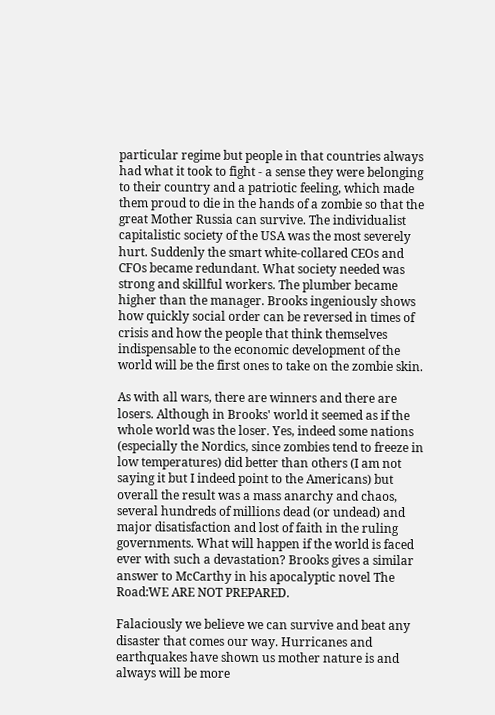particular regime but people in that countries always had what it took to fight - a sense they were belonging to their country and a patriotic feeling, which made them proud to die in the hands of a zombie so that the great Mother Russia can survive. The individualist capitalistic society of the USA was the most severely hurt. Suddenly the smart white-collared CEOs and CFOs became redundant. What society needed was strong and skillful workers. The plumber became higher than the manager. Brooks ingeniously shows how quickly social order can be reversed in times of crisis and how the people that think themselves indispensable to the economic development of the world will be the first ones to take on the zombie skin.

As with all wars, there are winners and there are losers. Although in Brooks' world it seemed as if the whole world was the loser. Yes, indeed some nations (especially the Nordics, since zombies tend to freeze in low temperatures) did better than others (I am not saying it but I indeed point to the Americans) but overall the result was a mass anarchy and chaos, several hundreds of millions dead (or undead) and major disatisfaction and lost of faith in the ruling governments. What will happen if the world is faced ever with such a devastation? Brooks gives a similar answer to McCarthy in his apocalyptic novel The Road:WE ARE NOT PREPARED.

Falaciously we believe we can survive and beat any disaster that comes our way. Hurricanes and earthquakes have shown us mother nature is and always will be more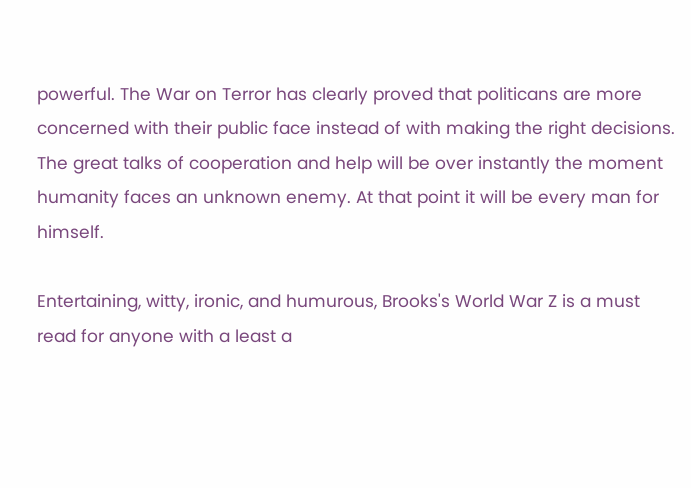powerful. The War on Terror has clearly proved that politicans are more concerned with their public face instead of with making the right decisions. The great talks of cooperation and help will be over instantly the moment humanity faces an unknown enemy. At that point it will be every man for himself.

Entertaining, witty, ironic, and humurous, Brooks's World War Z is a must read for anyone with a least a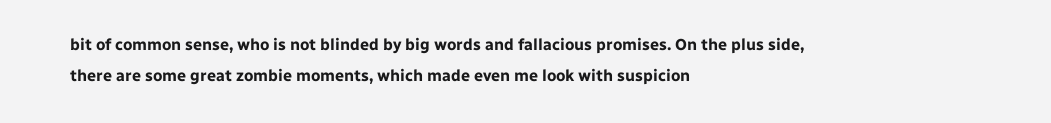bit of common sense, who is not blinded by big words and fallacious promises. On the plus side, there are some great zombie moments, which made even me look with suspicion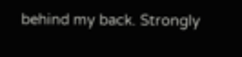behind my back. Strongly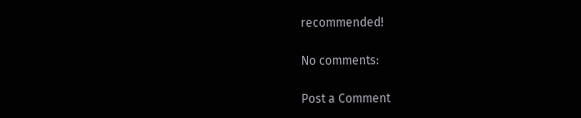recommended!

No comments:

Post a Comment